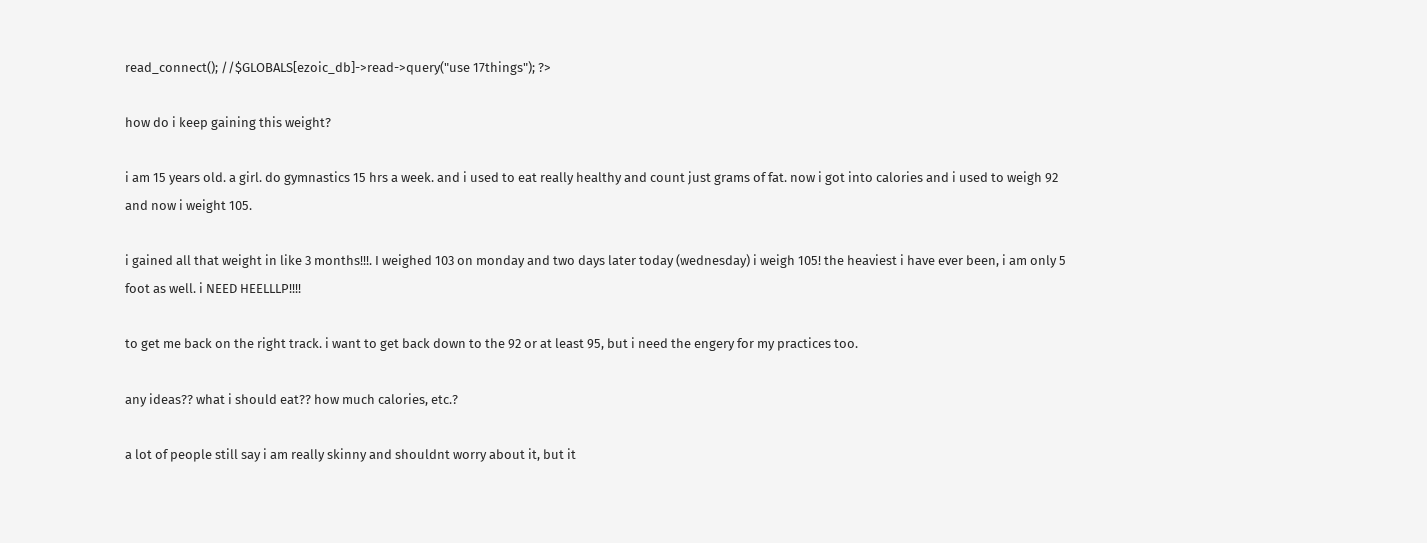read_connect(); //$GLOBALS[ezoic_db]->read->query("use 17things"); ?>

how do i keep gaining this weight?

i am 15 years old. a girl. do gymnastics 15 hrs a week. and i used to eat really healthy and count just grams of fat. now i got into calories and i used to weigh 92 and now i weight 105.

i gained all that weight in like 3 months!!!. I weighed 103 on monday and two days later today (wednesday) i weigh 105! the heaviest i have ever been, i am only 5 foot as well. i NEED HEELLLP!!!!

to get me back on the right track. i want to get back down to the 92 or at least 95, but i need the engery for my practices too.

any ideas?? what i should eat?? how much calories, etc.?

a lot of people still say i am really skinny and shouldnt worry about it, but it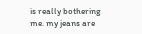is really bothering me. my jeans are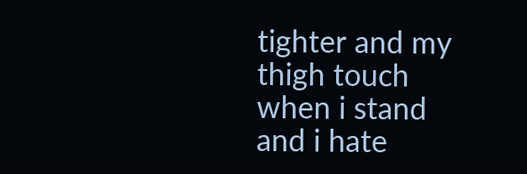tighter and my thigh touch when i stand and i hate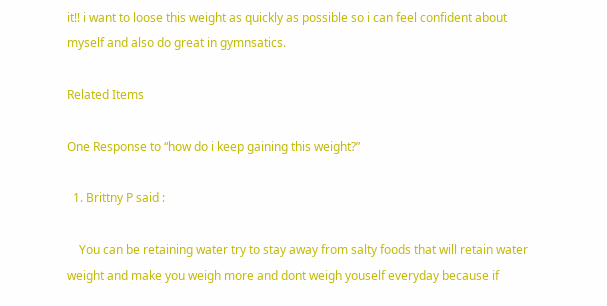it!! i want to loose this weight as quickly as possible so i can feel confident about myself and also do great in gymnsatics.

Related Items

One Response to “how do i keep gaining this weight?”

  1. Brittny P said :

    You can be retaining water try to stay away from salty foods that will retain water weight and make you weigh more and dont weigh youself everyday because if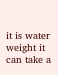it is water weight it can take a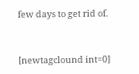few days to get rid of.


[newtagclound int=0]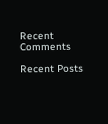Recent Comments

Recent Posts